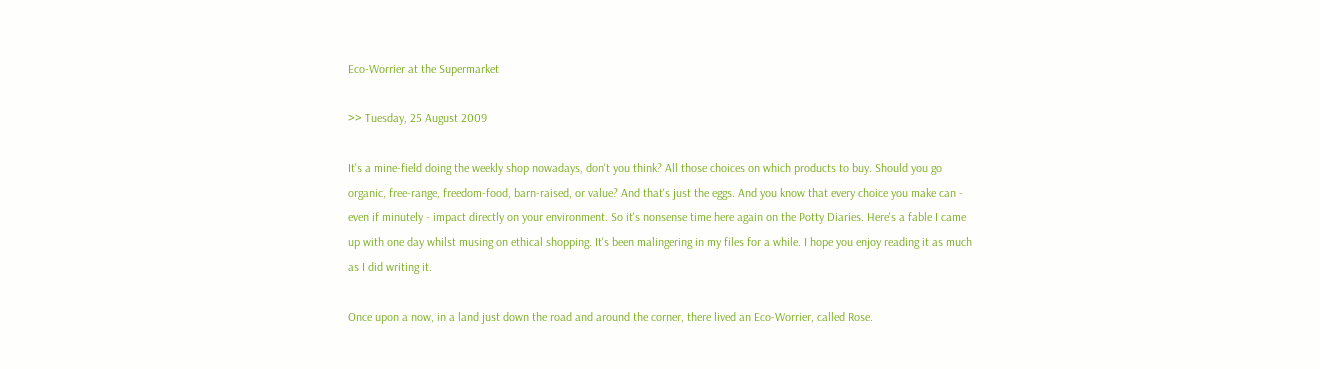Eco-Worrier at the Supermarket

>> Tuesday, 25 August 2009

It's a mine-field doing the weekly shop nowadays, don't you think? All those choices on which products to buy. Should you go organic, free-range, freedom-food, barn-raised, or value? And that's just the eggs. And you know that every choice you make can - even if minutely - impact directly on your environment. So it's nonsense time here again on the Potty Diaries. Here's a fable I came up with one day whilst musing on ethical shopping. It's been malingering in my files for a while. I hope you enjoy reading it as much as I did writing it.

Once upon a now, in a land just down the road and around the corner, there lived an Eco-Worrier, called Rose.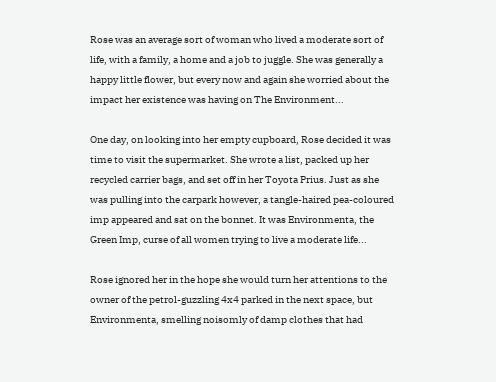Rose was an average sort of woman who lived a moderate sort of life, with a family, a home and a job to juggle. She was generally a happy little flower, but every now and again she worried about the impact her existence was having on The Environment...

One day, on looking into her empty cupboard, Rose decided it was time to visit the supermarket. She wrote a list, packed up her recycled carrier bags, and set off in her Toyota Prius. Just as she was pulling into the carpark however, a tangle-haired pea-coloured imp appeared and sat on the bonnet. It was Environmenta, the Green Imp, curse of all women trying to live a moderate life...

Rose ignored her in the hope she would turn her attentions to the owner of the petrol-guzzling 4x4 parked in the next space, but Environmenta, smelling noisomly of damp clothes that had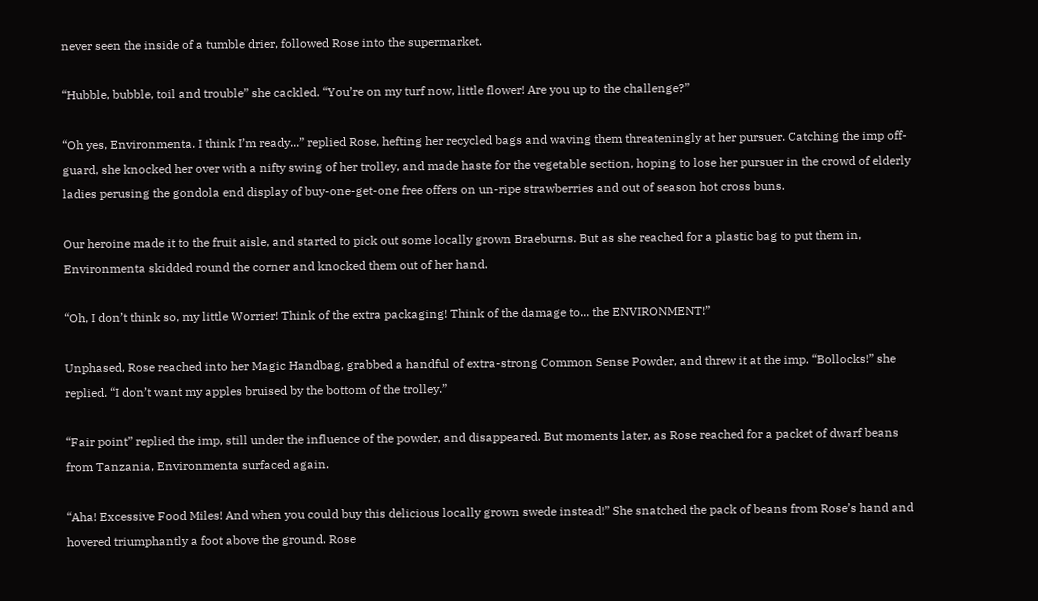never seen the inside of a tumble drier, followed Rose into the supermarket.

“Hubble, bubble, toil and trouble” she cackled. “You’re on my turf now, little flower! Are you up to the challenge?”

“Oh yes, Environmenta. I think I’m ready...” replied Rose, hefting her recycled bags and waving them threateningly at her pursuer. Catching the imp off-guard, she knocked her over with a nifty swing of her trolley, and made haste for the vegetable section, hoping to lose her pursuer in the crowd of elderly ladies perusing the gondola end display of buy-one-get-one free offers on un-ripe strawberries and out of season hot cross buns.

Our heroine made it to the fruit aisle, and started to pick out some locally grown Braeburns. But as she reached for a plastic bag to put them in, Environmenta skidded round the corner and knocked them out of her hand.

“Oh, I don’t think so, my little Worrier! Think of the extra packaging! Think of the damage to... the ENVIRONMENT!”

Unphased, Rose reached into her Magic Handbag, grabbed a handful of extra-strong Common Sense Powder, and threw it at the imp. “Bollocks!” she replied. “I don’t want my apples bruised by the bottom of the trolley.”

“Fair point” replied the imp, still under the influence of the powder, and disappeared. But moments later, as Rose reached for a packet of dwarf beans from Tanzania, Environmenta surfaced again.

“Aha! Excessive Food Miles! And when you could buy this delicious locally grown swede instead!” She snatched the pack of beans from Rose’s hand and hovered triumphantly a foot above the ground. Rose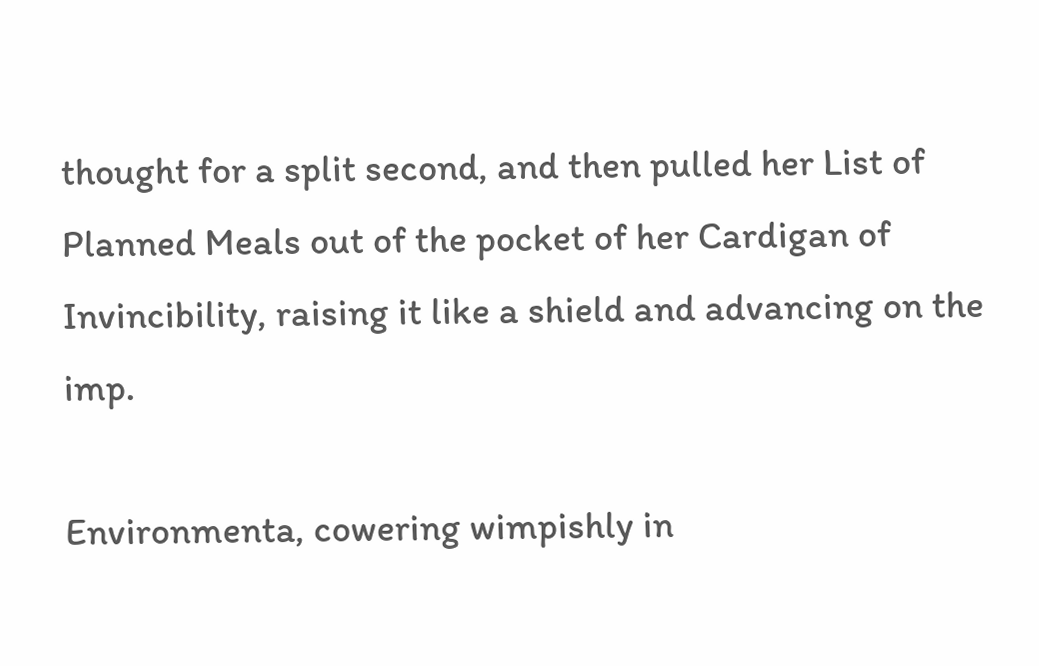thought for a split second, and then pulled her List of Planned Meals out of the pocket of her Cardigan of Invincibility, raising it like a shield and advancing on the imp.

Environmenta, cowering wimpishly in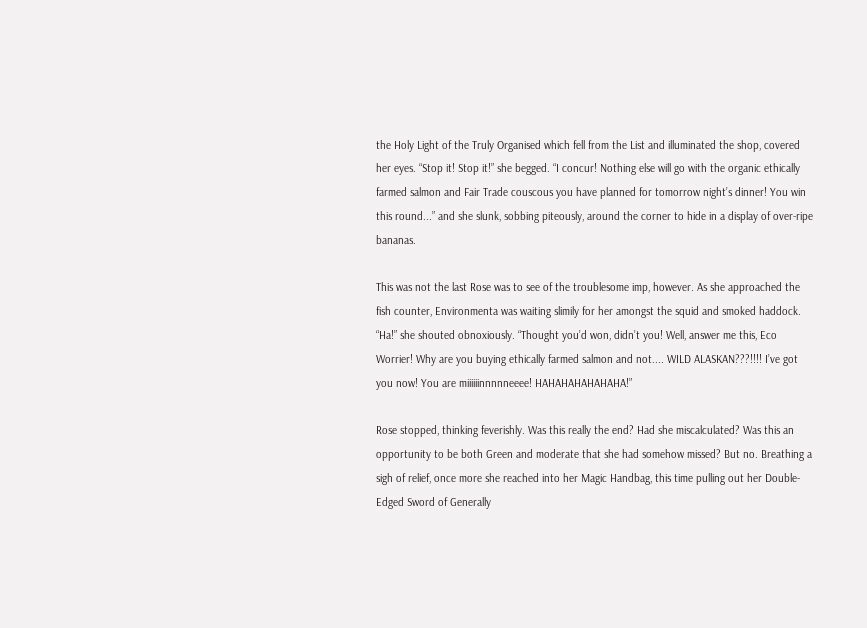the Holy Light of the Truly Organised which fell from the List and illuminated the shop, covered her eyes. “Stop it! Stop it!” she begged. “I concur! Nothing else will go with the organic ethically farmed salmon and Fair Trade couscous you have planned for tomorrow night’s dinner! You win this round...” and she slunk, sobbing piteously, around the corner to hide in a display of over-ripe bananas.

This was not the last Rose was to see of the troublesome imp, however. As she approached the fish counter, Environmenta was waiting slimily for her amongst the squid and smoked haddock. “Ha!” she shouted obnoxiously. “Thought you’d won, didn’t you! Well, answer me this, Eco Worrier! Why are you buying ethically farmed salmon and not.... WILD ALASKAN???!!!! I’ve got you now! You are miiiiiinnnnneeee! HAHAHAHAHAHAHA!”

Rose stopped, thinking feverishly. Was this really the end? Had she miscalculated? Was this an opportunity to be both Green and moderate that she had somehow missed? But no. Breathing a sigh of relief, once more she reached into her Magic Handbag, this time pulling out her Double-Edged Sword of Generally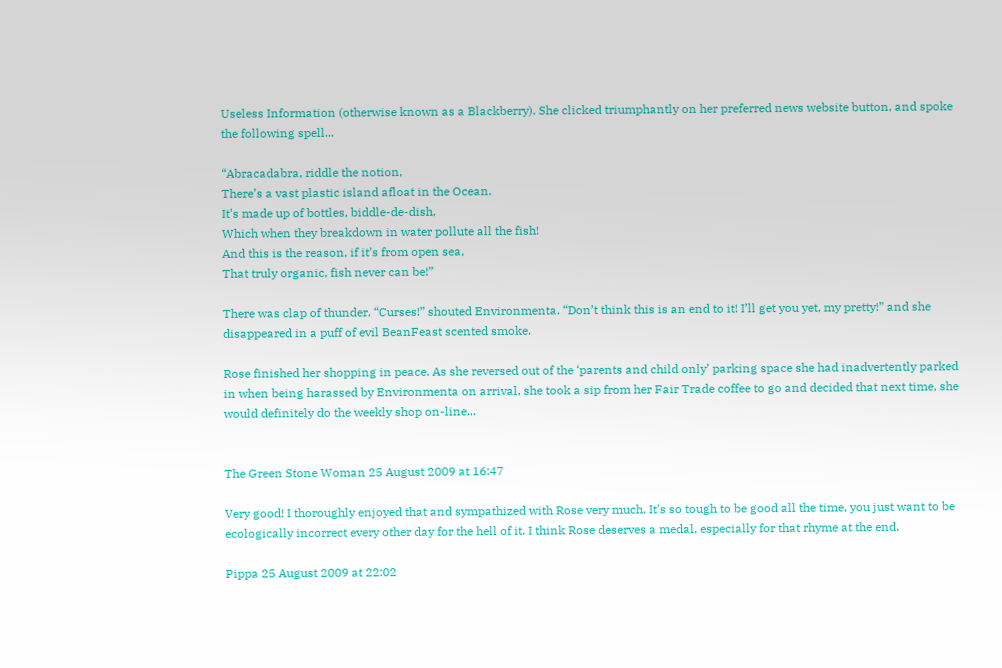Useless Information (otherwise known as a Blackberry). She clicked triumphantly on her preferred news website button, and spoke the following spell...

“Abracadabra, riddle the notion,
There’s a vast plastic island afloat in the Ocean.
It’s made up of bottles, biddle-de-dish,
Which when they breakdown in water pollute all the fish!
And this is the reason, if it’s from open sea,
That truly organic, fish never can be!”

There was clap of thunder. “Curses!” shouted Environmenta. “Don’t think this is an end to it! I’ll get you yet, my pretty!” and she disappeared in a puff of evil BeanFeast scented smoke.

Rose finished her shopping in peace. As she reversed out of the ‘parents and child only’ parking space she had inadvertently parked in when being harassed by Environmenta on arrival, she took a sip from her Fair Trade coffee to go and decided that next time, she would definitely do the weekly shop on-line...


The Green Stone Woman 25 August 2009 at 16:47

Very good! I thoroughly enjoyed that and sympathized with Rose very much. It's so tough to be good all the time, you just want to be ecologically incorrect every other day for the hell of it. I think Rose deserves a medal, especially for that rhyme at the end.

Pippa 25 August 2009 at 22:02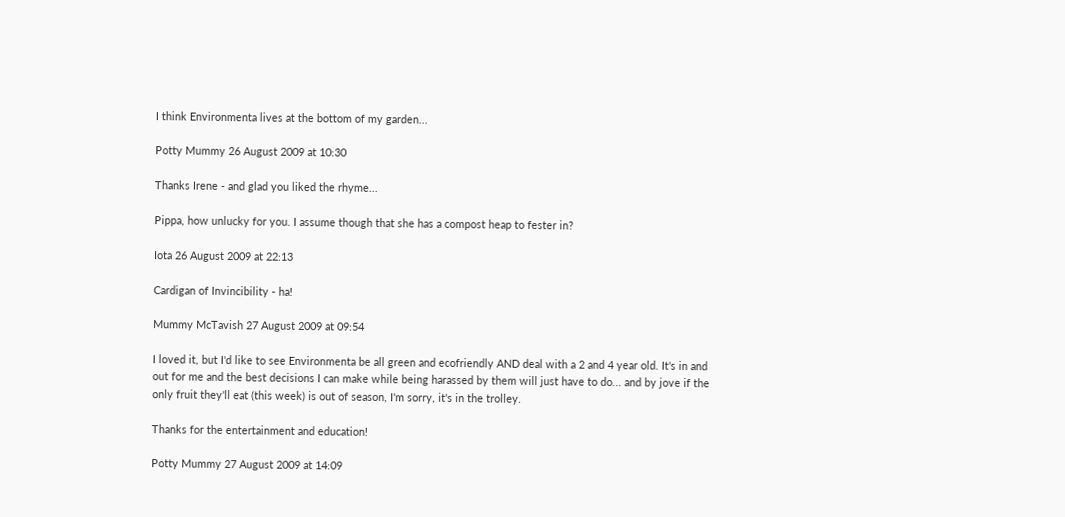I think Environmenta lives at the bottom of my garden...

Potty Mummy 26 August 2009 at 10:30

Thanks Irene - and glad you liked the rhyme...

Pippa, how unlucky for you. I assume though that she has a compost heap to fester in?

Iota 26 August 2009 at 22:13

Cardigan of Invincibility - ha!

Mummy McTavish 27 August 2009 at 09:54

I loved it, but I'd like to see Environmenta be all green and ecofriendly AND deal with a 2 and 4 year old. It's in and out for me and the best decisions I can make while being harassed by them will just have to do... and by jove if the only fruit they'll eat (this week) is out of season, I'm sorry, it's in the trolley.

Thanks for the entertainment and education!

Potty Mummy 27 August 2009 at 14:09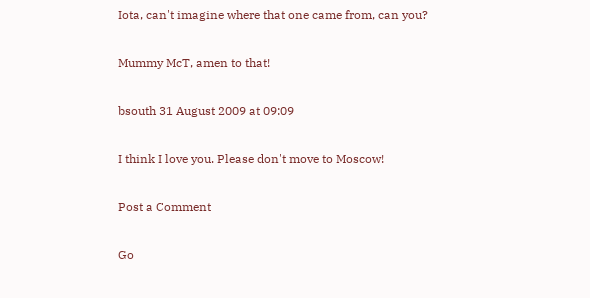Iota, can't imagine where that one came from, can you?

Mummy McT, amen to that!

bsouth 31 August 2009 at 09:09

I think I love you. Please don't move to Moscow!

Post a Comment

Go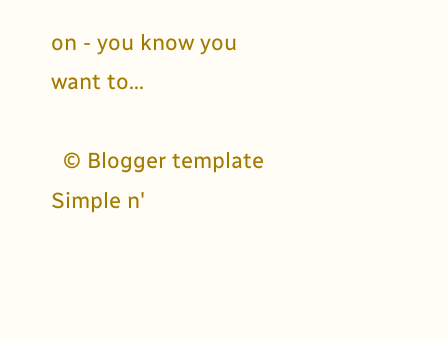on - you know you want to...

  © Blogger template Simple n'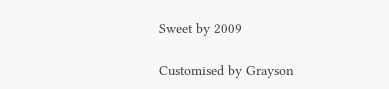Sweet by 2009

Customised by Grayson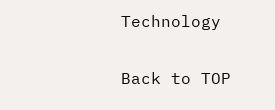Technology

Back to TOP